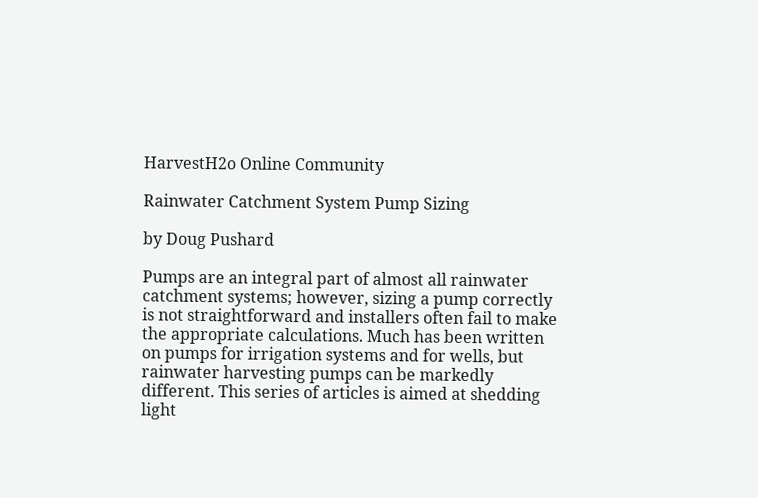HarvestH2o Online Community

Rainwater Catchment System Pump Sizing

by Doug Pushard

Pumps are an integral part of almost all rainwater catchment systems; however, sizing a pump correctly is not straightforward and installers often fail to make the appropriate calculations. Much has been written on pumps for irrigation systems and for wells, but rainwater harvesting pumps can be markedly different. This series of articles is aimed at shedding light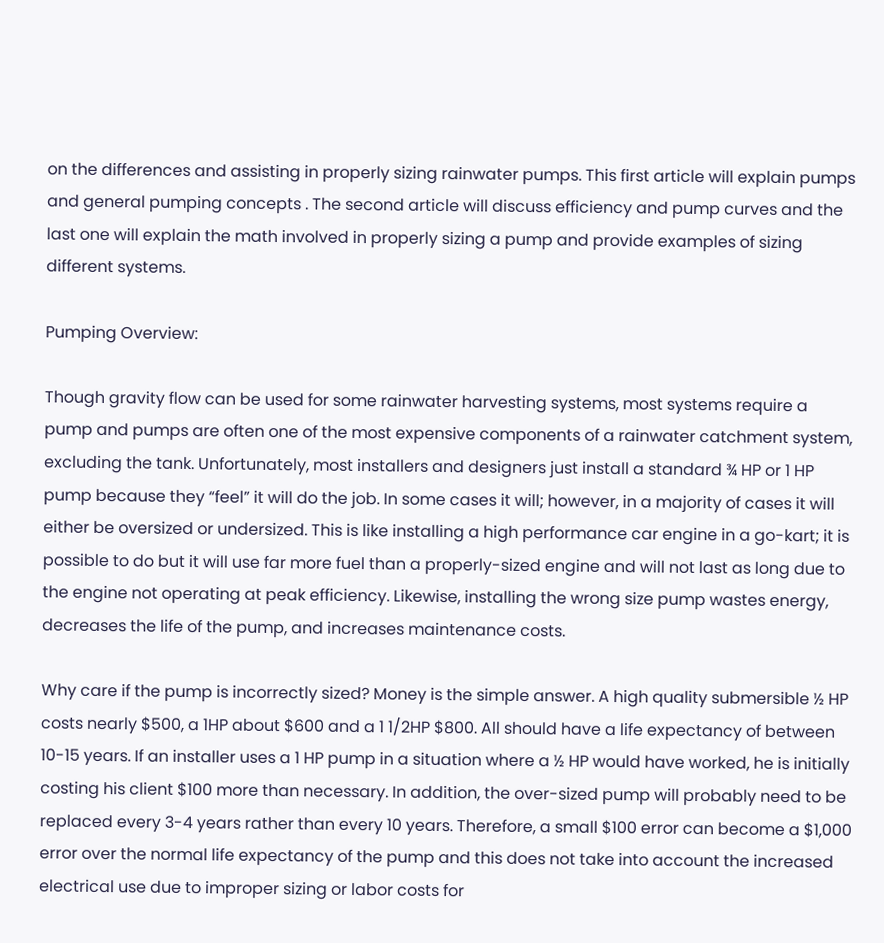on the differences and assisting in properly sizing rainwater pumps. This first article will explain pumps and general pumping concepts . The second article will discuss efficiency and pump curves and the last one will explain the math involved in properly sizing a pump and provide examples of sizing different systems.

Pumping Overview:

Though gravity flow can be used for some rainwater harvesting systems, most systems require a pump and pumps are often one of the most expensive components of a rainwater catchment system, excluding the tank. Unfortunately, most installers and designers just install a standard ¾ HP or 1 HP pump because they “feel” it will do the job. In some cases it will; however, in a majority of cases it will either be oversized or undersized. This is like installing a high performance car engine in a go-kart; it is possible to do but it will use far more fuel than a properly-sized engine and will not last as long due to the engine not operating at peak efficiency. Likewise, installing the wrong size pump wastes energy, decreases the life of the pump, and increases maintenance costs.

Why care if the pump is incorrectly sized? Money is the simple answer. A high quality submersible ½ HP costs nearly $500, a 1HP about $600 and a 1 1/2HP $800. All should have a life expectancy of between 10-15 years. If an installer uses a 1 HP pump in a situation where a ½ HP would have worked, he is initially costing his client $100 more than necessary. In addition, the over-sized pump will probably need to be replaced every 3-4 years rather than every 10 years. Therefore, a small $100 error can become a $1,000 error over the normal life expectancy of the pump and this does not take into account the increased electrical use due to improper sizing or labor costs for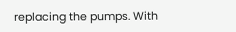replacing the pumps. With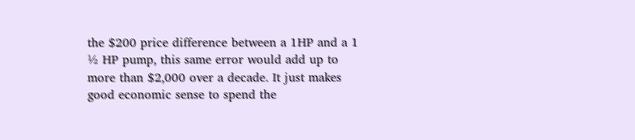the $200 price difference between a 1HP and a 1 ½ HP pump, this same error would add up to more than $2,000 over a decade. It just makes good economic sense to spend the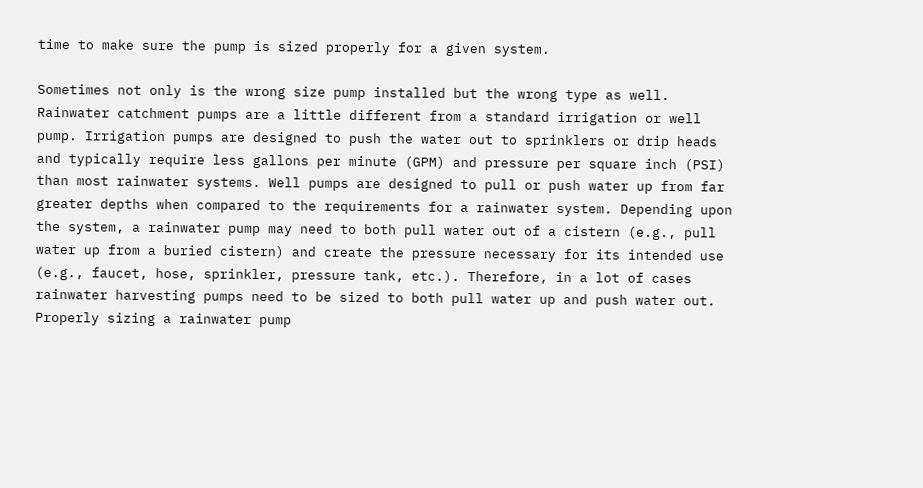time to make sure the pump is sized properly for a given system.

Sometimes not only is the wrong size pump installed but the wrong type as well. Rainwater catchment pumps are a little different from a standard irrigation or well pump. Irrigation pumps are designed to push the water out to sprinklers or drip heads and typically require less gallons per minute (GPM) and pressure per square inch (PSI) than most rainwater systems. Well pumps are designed to pull or push water up from far greater depths when compared to the requirements for a rainwater system. Depending upon the system, a rainwater pump may need to both pull water out of a cistern (e.g., pull water up from a buried cistern) and create the pressure necessary for its intended use (e.g., faucet, hose, sprinkler, pressure tank, etc.). Therefore, in a lot of cases rainwater harvesting pumps need to be sized to both pull water up and push water out. Properly sizing a rainwater pump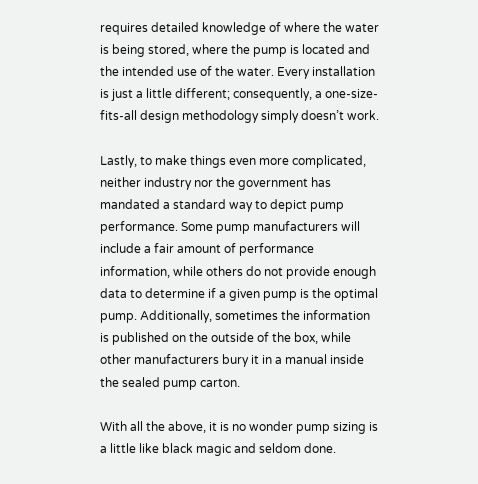requires detailed knowledge of where the water is being stored, where the pump is located and the intended use of the water. Every installation is just a little different; consequently, a one-size-fits-all design methodology simply doesn’t work.

Lastly, to make things even more complicated, neither industry nor the government has mandated a standard way to depict pump performance. Some pump manufacturers will include a fair amount of performance information, while others do not provide enough data to determine if a given pump is the optimal pump. Additionally, sometimes the information is published on the outside of the box, while other manufacturers bury it in a manual inside the sealed pump carton.

With all the above, it is no wonder pump sizing is a little like black magic and seldom done.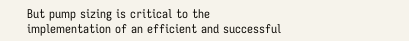But pump sizing is critical to the implementation of an efficient and successful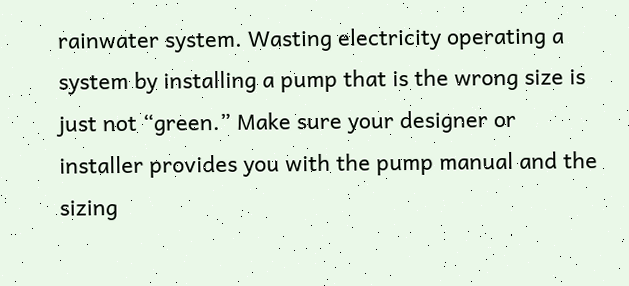rainwater system. Wasting electricity operating a system by installing a pump that is the wrong size is just not “green.” Make sure your designer or installer provides you with the pump manual and the sizing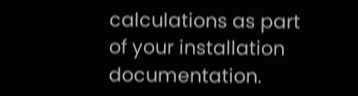calculations as part of your installation documentation.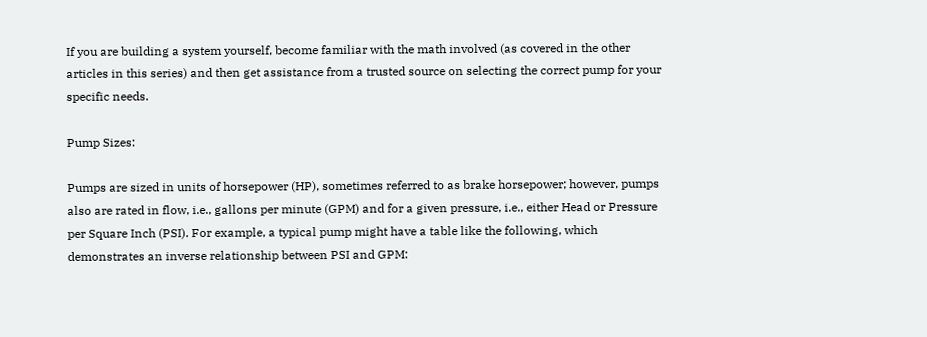If you are building a system yourself, become familiar with the math involved (as covered in the other articles in this series) and then get assistance from a trusted source on selecting the correct pump for your specific needs.

Pump Sizes:

Pumps are sized in units of horsepower (HP), sometimes referred to as brake horsepower; however, pumps also are rated in flow, i.e., gallons per minute (GPM) and for a given pressure, i.e., either Head or Pressure per Square Inch (PSI). For example, a typical pump might have a table like the following, which demonstrates an inverse relationship between PSI and GPM: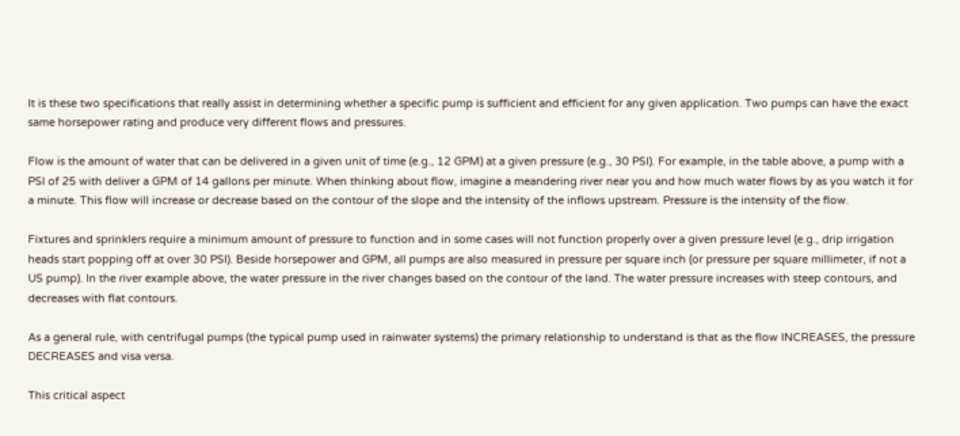It is these two specifications that really assist in determining whether a specific pump is sufficient and efficient for any given application. Two pumps can have the exact same horsepower rating and produce very different flows and pressures.

Flow is the amount of water that can be delivered in a given unit of time (e.g., 12 GPM) at a given pressure (e.g., 30 PSI). For example, in the table above, a pump with a PSI of 25 with deliver a GPM of 14 gallons per minute. When thinking about flow, imagine a meandering river near you and how much water flows by as you watch it for a minute. This flow will increase or decrease based on the contour of the slope and the intensity of the inflows upstream. Pressure is the intensity of the flow.

Fixtures and sprinklers require a minimum amount of pressure to function and in some cases will not function properly over a given pressure level (e.g., drip irrigation heads start popping off at over 30 PSI). Beside horsepower and GPM, all pumps are also measured in pressure per square inch (or pressure per square millimeter, if not a US pump). In the river example above, the water pressure in the river changes based on the contour of the land. The water pressure increases with steep contours, and decreases with flat contours.

As a general rule, with centrifugal pumps (the typical pump used in rainwater systems) the primary relationship to understand is that as the flow INCREASES, the pressure DECREASES and visa versa.

This critical aspect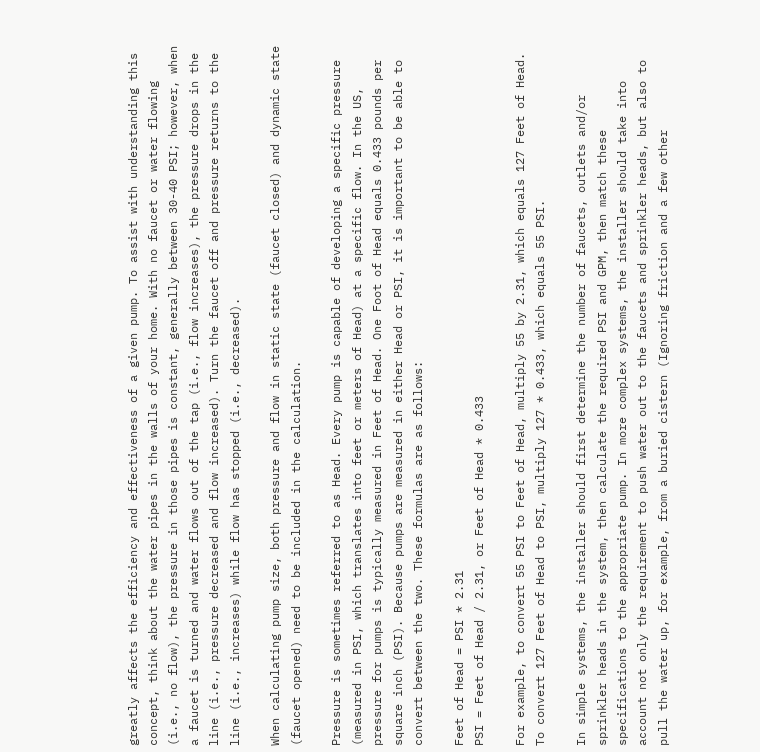greatly affects the efficiency and effectiveness of a given pump. To assist with understanding this concept, think about the water pipes in the walls of your home. With no faucet or water flowing (i.e., no flow), the pressure in those pipes is constant, generally between 30-40 PSI; however, when a faucet is turned and water flows out of the tap (i.e., flow increases), the pressure drops in the line (i.e., pressure decreased and flow increased). Turn the faucet off and pressure returns to the line (i.e., increases) while flow has stopped (i.e., decreased).

When calculating pump size, both pressure and flow in static state (faucet closed) and dynamic state (faucet opened) need to be included in the calculation.

Pressure is sometimes referred to as Head. Every pump is capable of developing a specific pressure (measured in PSI, which translates into feet or meters of Head) at a specific flow. In the US, pressure for pumps is typically measured in Feet of Head. One Foot of Head equals 0.433 pounds per square inch (PSI). Because pumps are measured in either Head or PSI, it is important to be able to convert between the two. These formulas are as follows:

Feet of Head = PSI * 2.31
PSI = Feet of Head / 2.31, or Feet of Head * 0.433

For example, to convert 55 PSI to Feet of Head, multiply 55 by 2.31, which equals 127 Feet of Head. To convert 127 Feet of Head to PSI, multiply 127 * 0.433, which equals 55 PSI.

In simple systems, the installer should first determine the number of faucets, outlets and/or sprinkler heads in the system, then calculate the required PSI and GPM, then match these specifications to the appropriate pump. In more complex systems, the installer should take into account not only the requirement to push water out to the faucets and sprinkler heads, but also to pull the water up, for example, from a buried cistern (Ignoring friction and a few other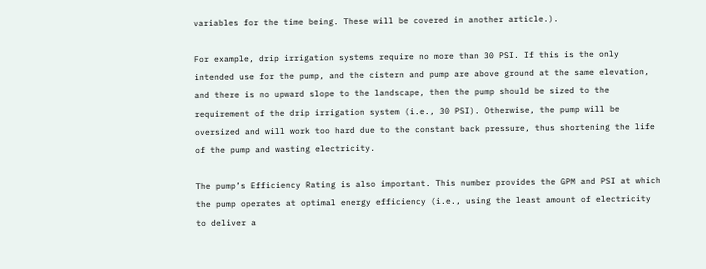variables for the time being. These will be covered in another article.).

For example, drip irrigation systems require no more than 30 PSI. If this is the only intended use for the pump, and the cistern and pump are above ground at the same elevation, and there is no upward slope to the landscape, then the pump should be sized to the requirement of the drip irrigation system (i.e., 30 PSI). Otherwise, the pump will be oversized and will work too hard due to the constant back pressure, thus shortening the life of the pump and wasting electricity.

The pump’s Efficiency Rating is also important. This number provides the GPM and PSI at which the pump operates at optimal energy efficiency (i.e., using the least amount of electricity to deliver a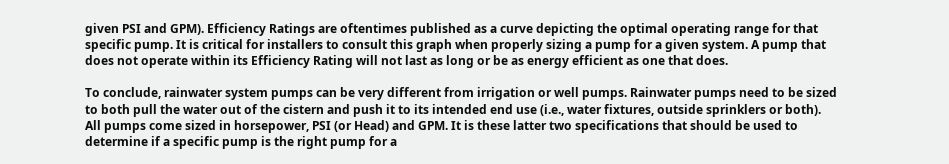given PSI and GPM). Efficiency Ratings are oftentimes published as a curve depicting the optimal operating range for that specific pump. It is critical for installers to consult this graph when properly sizing a pump for a given system. A pump that does not operate within its Efficiency Rating will not last as long or be as energy efficient as one that does.

To conclude, rainwater system pumps can be very different from irrigation or well pumps. Rainwater pumps need to be sized to both pull the water out of the cistern and push it to its intended end use (i.e., water fixtures, outside sprinklers or both). All pumps come sized in horsepower, PSI (or Head) and GPM. It is these latter two specifications that should be used to determine if a specific pump is the right pump for a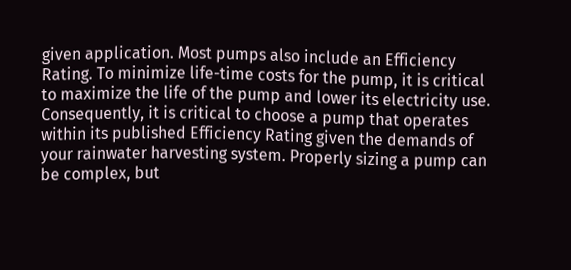given application. Most pumps also include an Efficiency Rating. To minimize life-time costs for the pump, it is critical to maximize the life of the pump and lower its electricity use. Consequently, it is critical to choose a pump that operates within its published Efficiency Rating given the demands of your rainwater harvesting system. Properly sizing a pump can be complex, but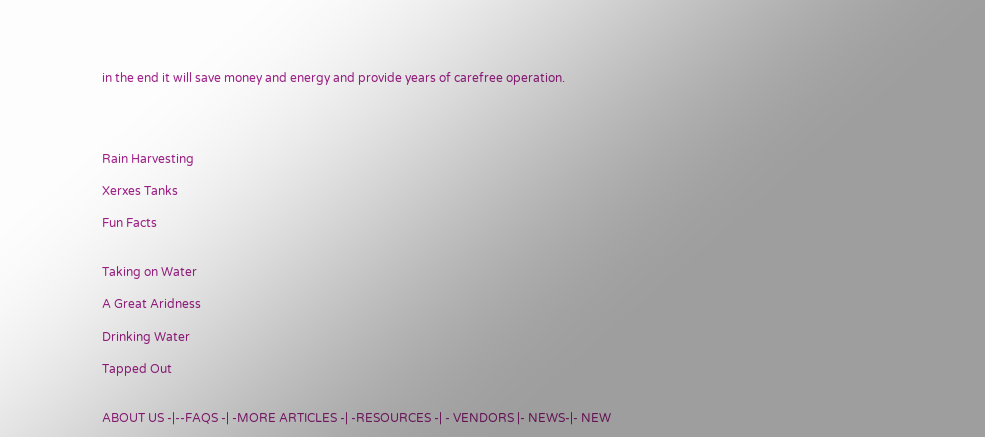in the end it will save money and energy and provide years of carefree operation.




Rain Harvesting

Xerxes Tanks

Fun Facts


Taking on Water

A Great Aridness

Drinking Water

Tapped Out


ABOUT US -|--FAQS -| -MORE ARTICLES -| -RESOURCES -| - VENDORS |- NEWS-|- NEW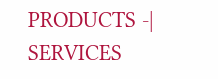PRODUCTS -| SERVICES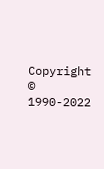Copyright © 1990-2022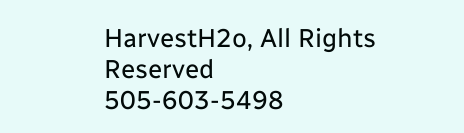HarvestH2o, All Rights Reserved 505-603-5498